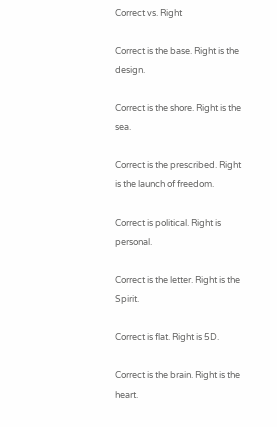Correct vs. Right

Correct is the base. Right is the design.

Correct is the shore. Right is the sea.

Correct is the prescribed. Right is the launch of freedom.

Correct is political. Right is personal.

Correct is the letter. Right is the Spirit.

Correct is flat. Right is 5D.

Correct is the brain. Right is the heart.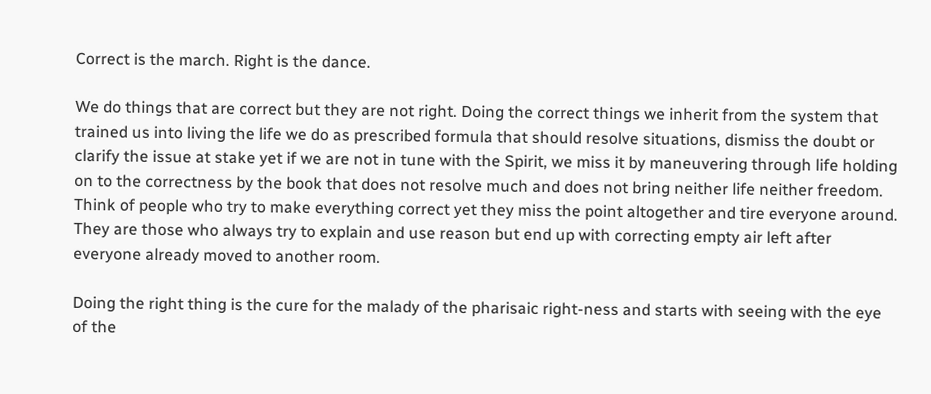Correct is the march. Right is the dance.

We do things that are correct but they are not right. Doing the correct things we inherit from the system that trained us into living the life we do as prescribed formula that should resolve situations, dismiss the doubt or clarify the issue at stake yet if we are not in tune with the Spirit, we miss it by maneuvering through life holding on to the correctness by the book that does not resolve much and does not bring neither life neither freedom. Think of people who try to make everything correct yet they miss the point altogether and tire everyone around. They are those who always try to explain and use reason but end up with correcting empty air left after everyone already moved to another room.

Doing the right thing is the cure for the malady of the pharisaic right-ness and starts with seeing with the eye of the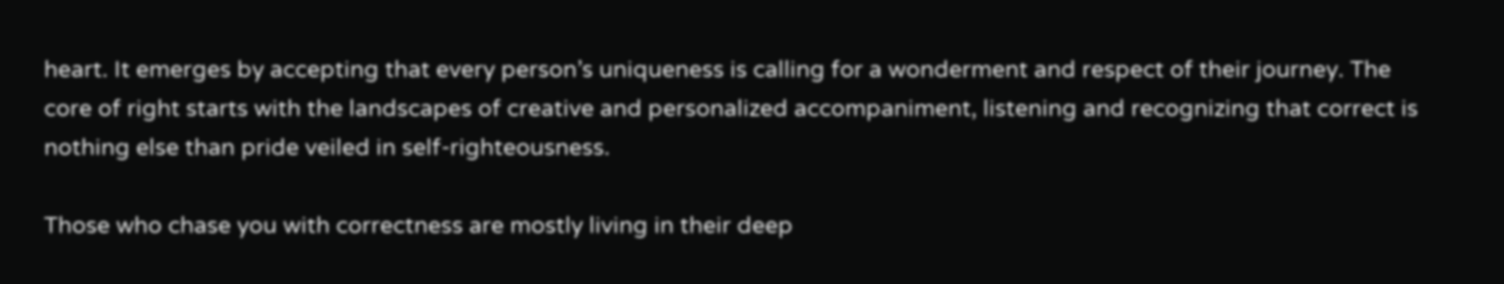heart. It emerges by accepting that every person’s uniqueness is calling for a wonderment and respect of their journey. The core of right starts with the landscapes of creative and personalized accompaniment, listening and recognizing that correct is nothing else than pride veiled in self-righteousness.

Those who chase you with correctness are mostly living in their deep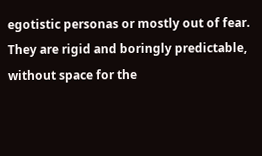egotistic personas or mostly out of fear. They are rigid and boringly predictable, without space for the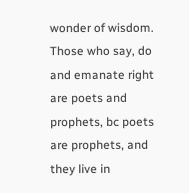wonder of wisdom. Those who say, do and emanate right are poets and prophets, bc poets are prophets, and they live in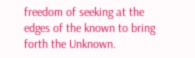freedom of seeking at the edges of the known to bring forth the Unknown.